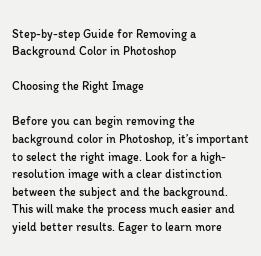Step-by-step Guide for Removing a Background Color in Photoshop

Choosing the Right Image

Before you can begin removing the background color in Photoshop, it’s important to select the right image. Look for a high-resolution image with a clear distinction between the subject and the background. This will make the process much easier and yield better results. Eager to learn more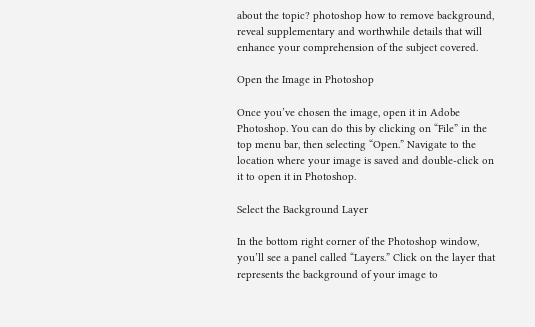about the topic? photoshop how to remove background, reveal supplementary and worthwhile details that will enhance your comprehension of the subject covered.

Open the Image in Photoshop

Once you’ve chosen the image, open it in Adobe Photoshop. You can do this by clicking on “File” in the top menu bar, then selecting “Open.” Navigate to the location where your image is saved and double-click on it to open it in Photoshop.

Select the Background Layer

In the bottom right corner of the Photoshop window, you’ll see a panel called “Layers.” Click on the layer that represents the background of your image to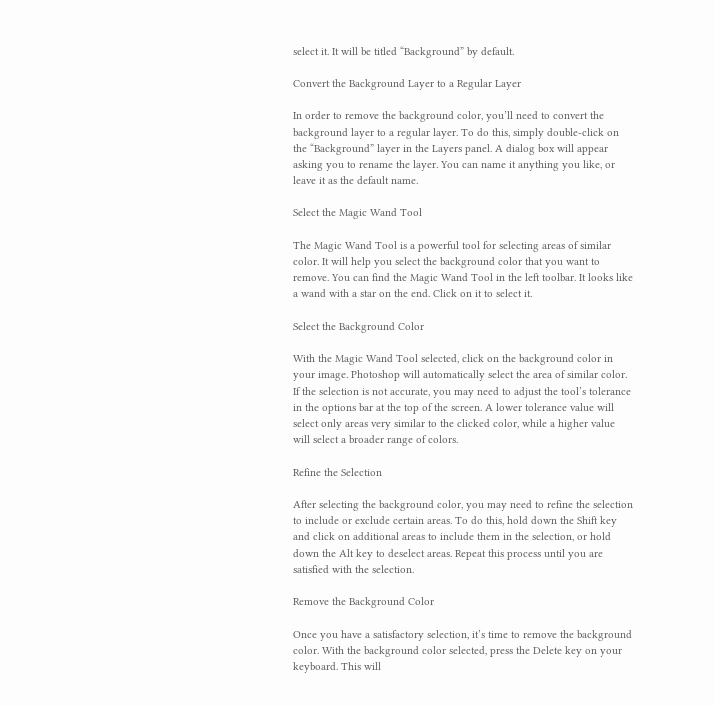select it. It will be titled “Background” by default.

Convert the Background Layer to a Regular Layer

In order to remove the background color, you’ll need to convert the background layer to a regular layer. To do this, simply double-click on the “Background” layer in the Layers panel. A dialog box will appear asking you to rename the layer. You can name it anything you like, or leave it as the default name.

Select the Magic Wand Tool

The Magic Wand Tool is a powerful tool for selecting areas of similar color. It will help you select the background color that you want to remove. You can find the Magic Wand Tool in the left toolbar. It looks like a wand with a star on the end. Click on it to select it.

Select the Background Color

With the Magic Wand Tool selected, click on the background color in your image. Photoshop will automatically select the area of similar color. If the selection is not accurate, you may need to adjust the tool’s tolerance in the options bar at the top of the screen. A lower tolerance value will select only areas very similar to the clicked color, while a higher value will select a broader range of colors.

Refine the Selection

After selecting the background color, you may need to refine the selection to include or exclude certain areas. To do this, hold down the Shift key and click on additional areas to include them in the selection, or hold down the Alt key to deselect areas. Repeat this process until you are satisfied with the selection.

Remove the Background Color

Once you have a satisfactory selection, it’s time to remove the background color. With the background color selected, press the Delete key on your keyboard. This will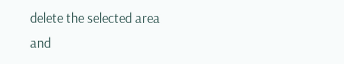delete the selected area and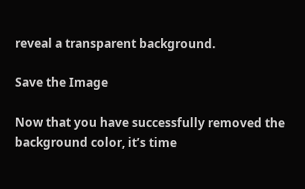reveal a transparent background.

Save the Image

Now that you have successfully removed the background color, it’s time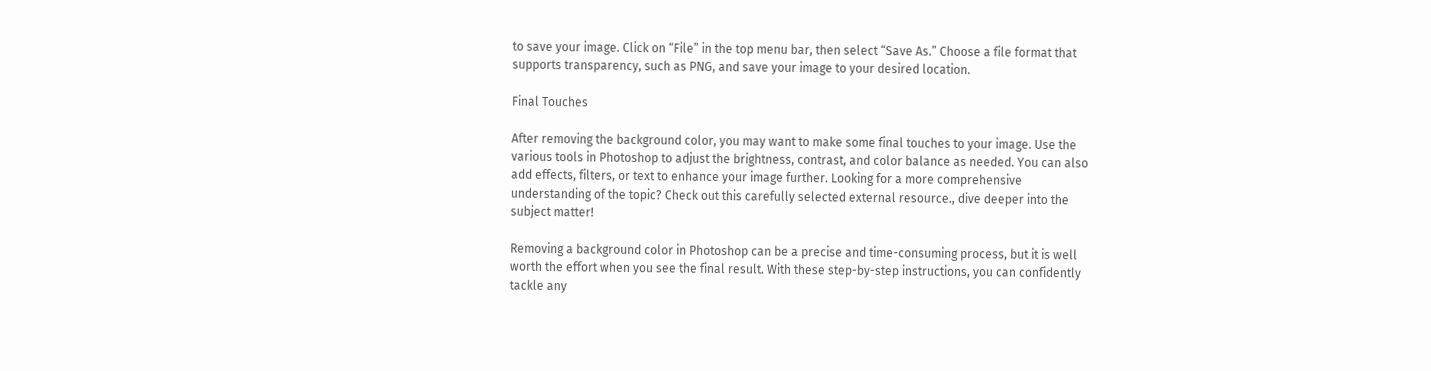to save your image. Click on “File” in the top menu bar, then select “Save As.” Choose a file format that supports transparency, such as PNG, and save your image to your desired location.

Final Touches

After removing the background color, you may want to make some final touches to your image. Use the various tools in Photoshop to adjust the brightness, contrast, and color balance as needed. You can also add effects, filters, or text to enhance your image further. Looking for a more comprehensive understanding of the topic? Check out this carefully selected external resource., dive deeper into the subject matter!

Removing a background color in Photoshop can be a precise and time-consuming process, but it is well worth the effort when you see the final result. With these step-by-step instructions, you can confidently tackle any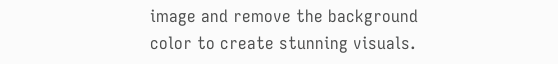image and remove the background color to create stunning visuals.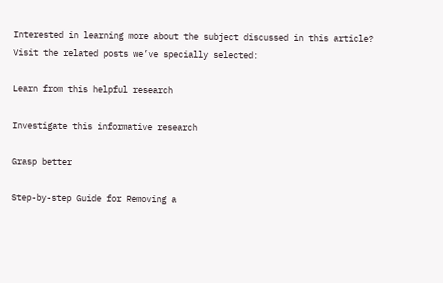Interested in learning more about the subject discussed in this article? Visit the related posts we’ve specially selected:

Learn from this helpful research

Investigate this informative research

Grasp better

Step-by-step Guide for Removing a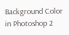Background Color in Photoshop 2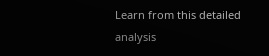Learn from this detailed analysis